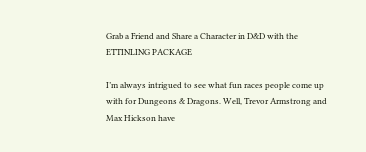Grab a Friend and Share a Character in D&D with the ETTINLING PACKAGE

I’m always intrigued to see what fun races people come up with for Dungeons & Dragons. Well, Trevor Armstrong and Max Hickson have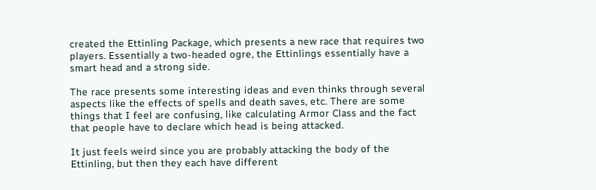created the Ettinling Package, which presents a new race that requires two players. Essentially a two-headed ogre, the Ettinlings essentially have a smart head and a strong side.

The race presents some interesting ideas and even thinks through several aspects like the effects of spells and death saves, etc. There are some things that I feel are confusing, like calculating Armor Class and the fact that people have to declare which head is being attacked.

It just feels weird since you are probably attacking the body of the Ettinling, but then they each have different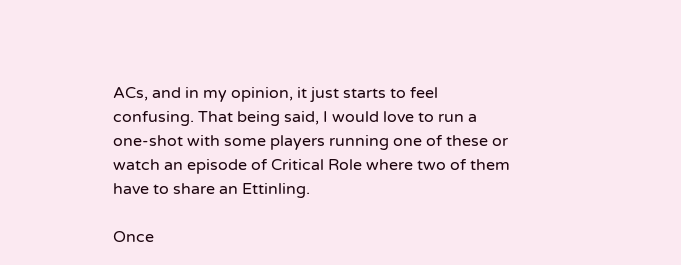ACs, and in my opinion, it just starts to feel confusing. That being said, I would love to run a one-shot with some players running one of these or watch an episode of Critical Role where two of them have to share an Ettinling.

Once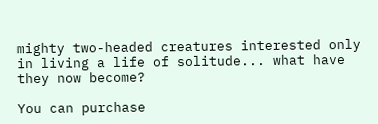mighty two-headed creatures interested only in living a life of solitude... what have they now become?

You can purchase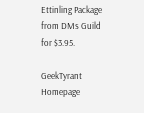Ettinling Package from DMs Guild for $3.95.

GeekTyrant Homepage